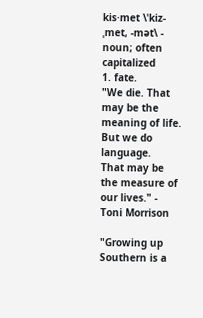kis·met \ˈkiz-ˌmet, -mət\ - noun; often capitalized
1. fate.
"We die. That may be the meaning of life. But we do language.
That may be the measure of our lives." - Toni Morrison

"Growing up Southern is a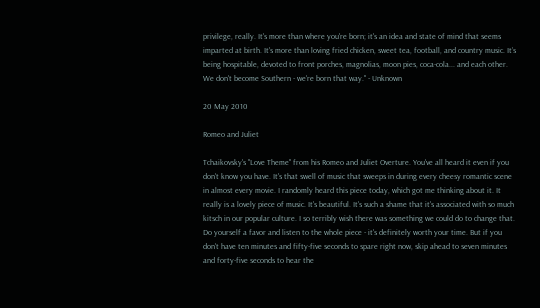privilege, really. It's more than where you're born; it's an idea and state of mind that seems imparted at birth. It's more than loving fried chicken, sweet tea, football, and country music. It’s being hospitable, devoted to front porches, magnolias, moon pies, coca-cola... and each other. We don't become Southern - we're born that way." - Unknown

20 May 2010

Romeo and Juliet

Tchaikovsky's "Love Theme" from his Romeo and Juliet Overture. You've all heard it even if you don't know you have. It's that swell of music that sweeps in during every cheesy romantic scene in almost every movie. I randomly heard this piece today, which got me thinking about it. It really is a lovely piece of music. It's beautiful. It's such a shame that it's associated with so much kitsch in our popular culture. I so terribly wish there was something we could do to change that. Do yourself a favor and listen to the whole piece - it's definitely worth your time. But if you don't have ten minutes and fifty-five seconds to spare right now, skip ahead to seven minutes and forty-five seconds to hear the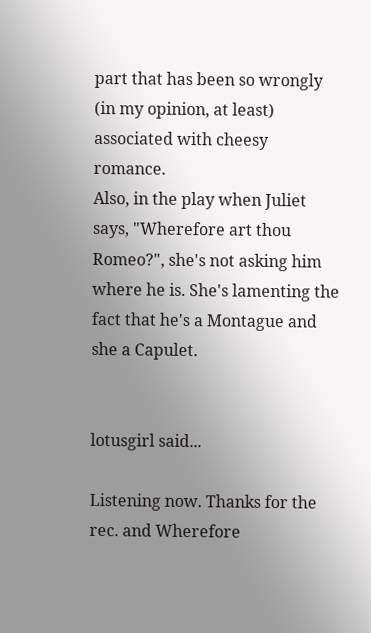part that has been so wrongly (in my opinion, at least) associated with cheesy romance.
Also, in the play when Juliet says, "Wherefore art thou Romeo?", she's not asking him where he is. She's lamenting the fact that he's a Montague and she a Capulet.


lotusgirl said...

Listening now. Thanks for the rec. and Wherefore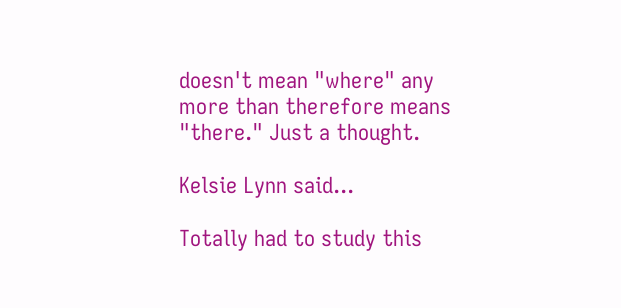doesn't mean "where" any more than therefore means "there." Just a thought.

Kelsie Lynn said...

Totally had to study this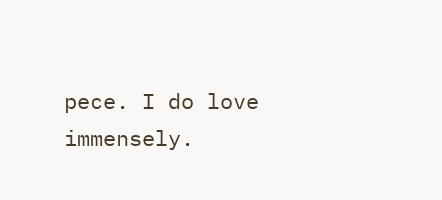pece. I do love immensely.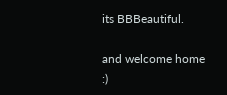its BBBeautiful.

and welcome home :)